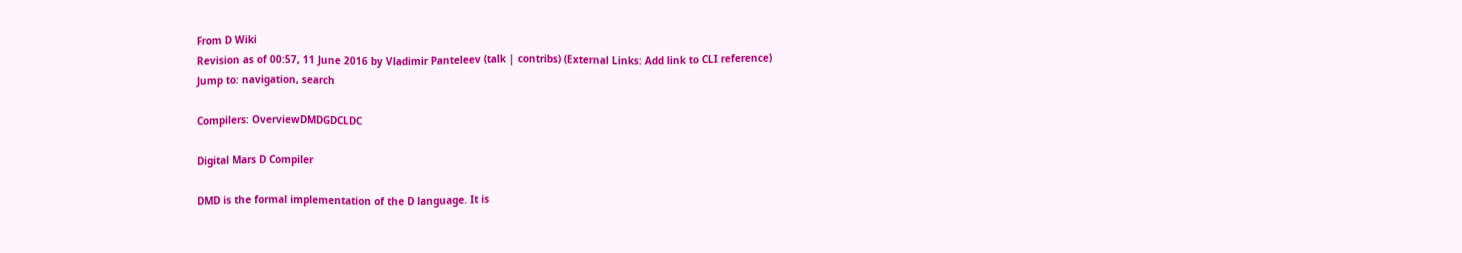From D Wiki
Revision as of 00:57, 11 June 2016 by Vladimir Panteleev (talk | contribs) (External Links: Add link to CLI reference)
Jump to: navigation, search

Compilers: OverviewDMDGDCLDC

Digital Mars D Compiler

DMD is the formal implementation of the D language. It is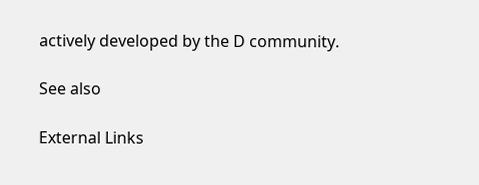actively developed by the D community.

See also

External Links